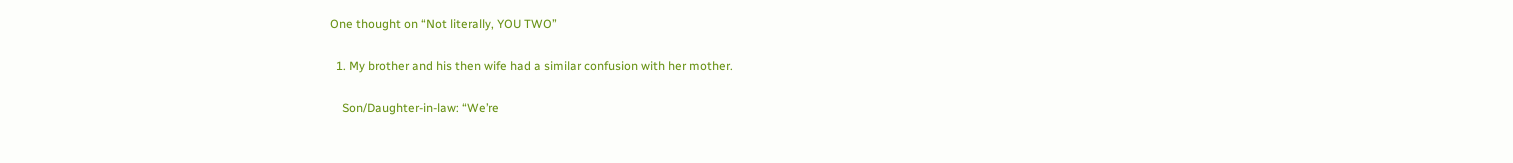One thought on “Not literally, YOU TWO”

  1. My brother and his then wife had a similar confusion with her mother.

    Son/Daughter-in-law: “We’re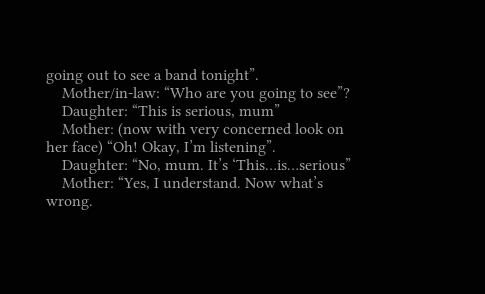going out to see a band tonight”.
    Mother/in-law: “Who are you going to see”?
    Daughter: “This is serious, mum”
    Mother: (now with very concerned look on her face) “Oh! Okay, I’m listening”.
    Daughter: “No, mum. It’s ‘This…is…serious”
    Mother: “Yes, I understand. Now what’s wrong.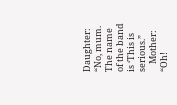Daughter: “No, mum. The name of the band is ‘This is serious.”
    Mother: “Oh!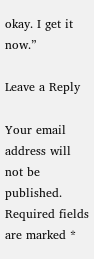okay. I get it now.”

Leave a Reply

Your email address will not be published. Required fields are marked *